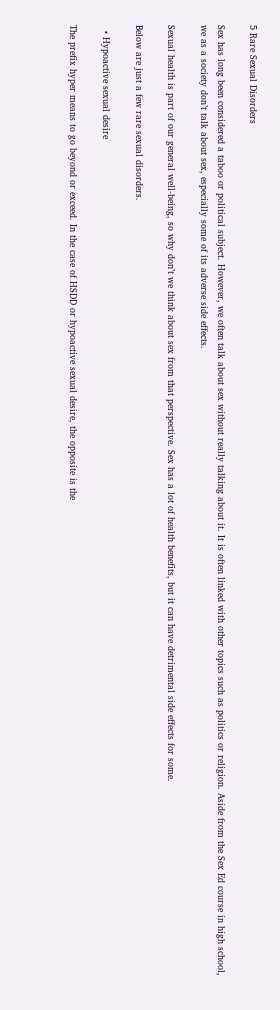5 Rare Sexual Disorders

Sex has long been considered a taboo or political subject. However, we often talk about sex without really talking about it. It is often linked with other topics such as politics or religion. Aside from the Sex Ed course in high school, we as a society don’t talk about sex, especially some of its adverse side effects.

Sexual health is part of our general well-being, so why don’t we think about sex from that perspective. Sex has a lot of health benefits, but it can have detrimental side effects for some.

Below are just a few rare sexual disorders.

  • Hypoactive sexual desire

The prefix hyper means to go beyond or exceed. In the case of HSDD or hypoactive sexual desire, the opposite is the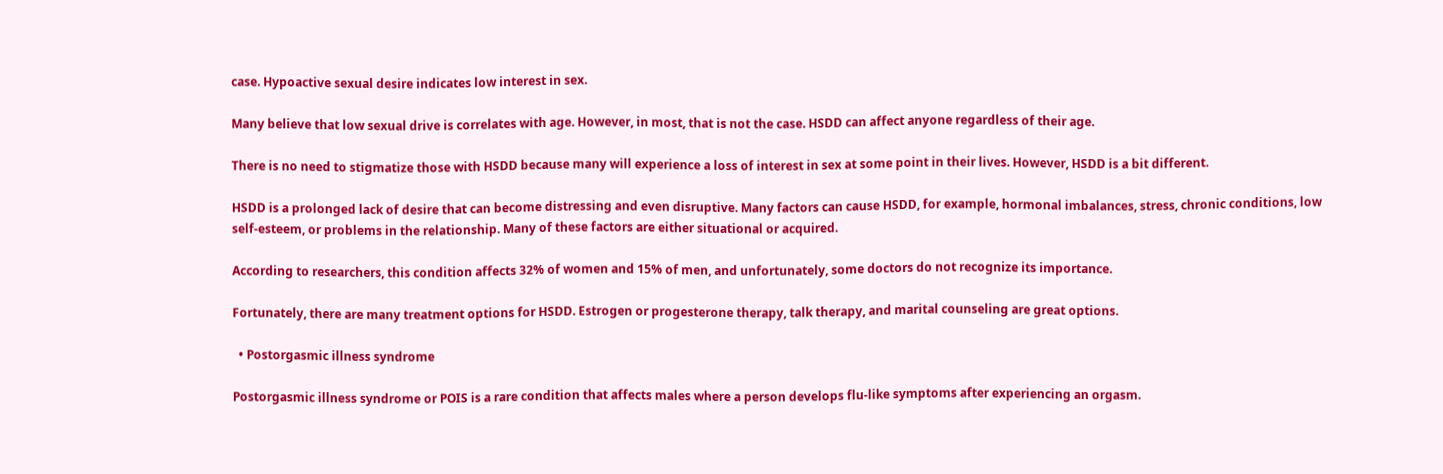case. Hypoactive sexual desire indicates low interest in sex.

Many believe that low sexual drive is correlates with age. However, in most, that is not the case. HSDD can affect anyone regardless of their age.

There is no need to stigmatize those with HSDD because many will experience a loss of interest in sex at some point in their lives. However, HSDD is a bit different.

HSDD is a prolonged lack of desire that can become distressing and even disruptive. Many factors can cause HSDD, for example, hormonal imbalances, stress, chronic conditions, low self-esteem, or problems in the relationship. Many of these factors are either situational or acquired.

According to researchers, this condition affects 32% of women and 15% of men, and unfortunately, some doctors do not recognize its importance.

Fortunately, there are many treatment options for HSDD. Estrogen or progesterone therapy, talk therapy, and marital counseling are great options.

  • Postorgasmic illness syndrome

Postorgasmic illness syndrome or POIS is a rare condition that affects males where a person develops flu-like symptoms after experiencing an orgasm.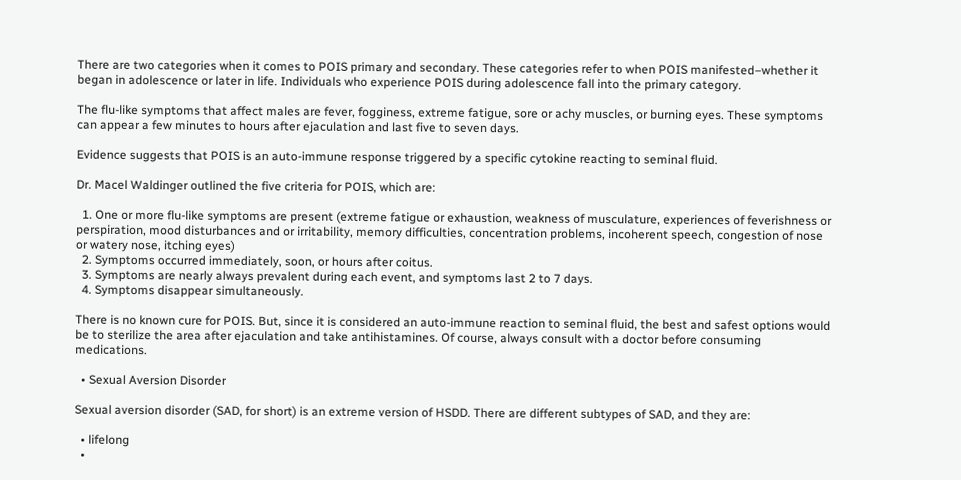There are two categories when it comes to POIS primary and secondary. These categories refer to when POIS manifested–whether it began in adolescence or later in life. Individuals who experience POIS during adolescence fall into the primary category.

The flu-like symptoms that affect males are fever, fogginess, extreme fatigue, sore or achy muscles, or burning eyes. These symptoms can appear a few minutes to hours after ejaculation and last five to seven days.

Evidence suggests that POIS is an auto-immune response triggered by a specific cytokine reacting to seminal fluid.

Dr. Macel Waldinger outlined the five criteria for POIS, which are:

  1. One or more flu-like symptoms are present (extreme fatigue or exhaustion, weakness of musculature, experiences of feverishness or perspiration, mood disturbances and or irritability, memory difficulties, concentration problems, incoherent speech, congestion of nose or watery nose, itching eyes)
  2. Symptoms occurred immediately, soon, or hours after coitus.
  3. Symptoms are nearly always prevalent during each event, and symptoms last 2 to 7 days.
  4. Symptoms disappear simultaneously.

There is no known cure for POIS. But, since it is considered an auto-immune reaction to seminal fluid, the best and safest options would be to sterilize the area after ejaculation and take antihistamines. Of course, always consult with a doctor before consuming medications.

  • Sexual Aversion Disorder

Sexual aversion disorder (SAD, for short) is an extreme version of HSDD. There are different subtypes of SAD, and they are:

  • lifelong
  •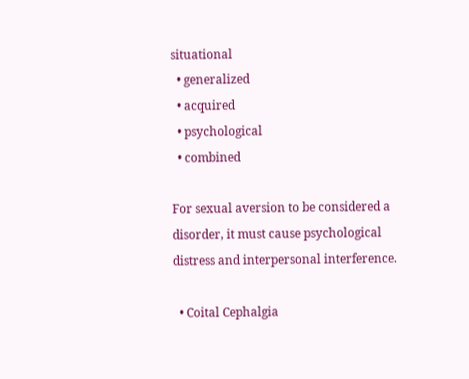situational
  • generalized
  • acquired
  • psychological
  • combined

For sexual aversion to be considered a disorder, it must cause psychological distress and interpersonal interference.

  • Coital Cephalgia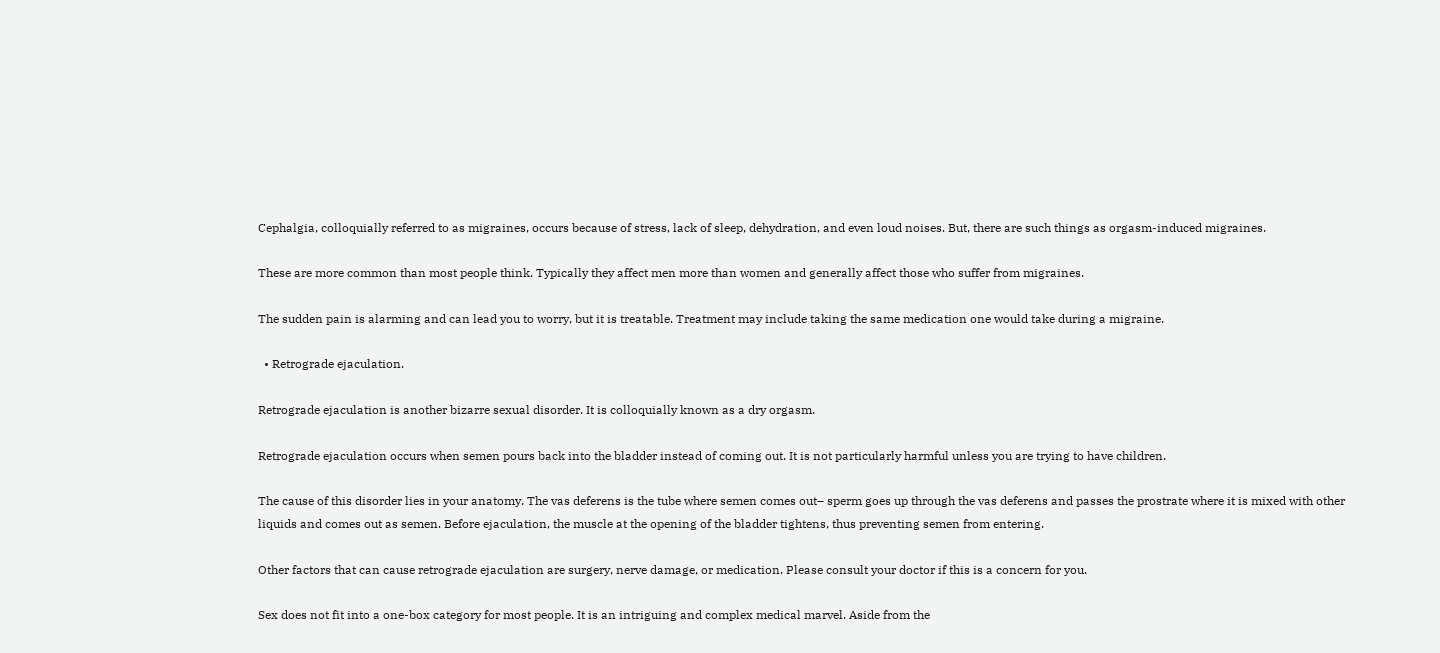Cephalgia, colloquially referred to as migraines, occurs because of stress, lack of sleep, dehydration, and even loud noises. But, there are such things as orgasm-induced migraines.

These are more common than most people think. Typically they affect men more than women and generally affect those who suffer from migraines.

The sudden pain is alarming and can lead you to worry, but it is treatable. Treatment may include taking the same medication one would take during a migraine.

  • Retrograde ejaculation.

Retrograde ejaculation is another bizarre sexual disorder. It is colloquially known as a dry orgasm.

Retrograde ejaculation occurs when semen pours back into the bladder instead of coming out. It is not particularly harmful unless you are trying to have children.

The cause of this disorder lies in your anatomy. The vas deferens is the tube where semen comes out– sperm goes up through the vas deferens and passes the prostrate where it is mixed with other liquids and comes out as semen. Before ejaculation, the muscle at the opening of the bladder tightens, thus preventing semen from entering.

Other factors that can cause retrograde ejaculation are surgery, nerve damage, or medication. Please consult your doctor if this is a concern for you.

Sex does not fit into a one-box category for most people. It is an intriguing and complex medical marvel. Aside from the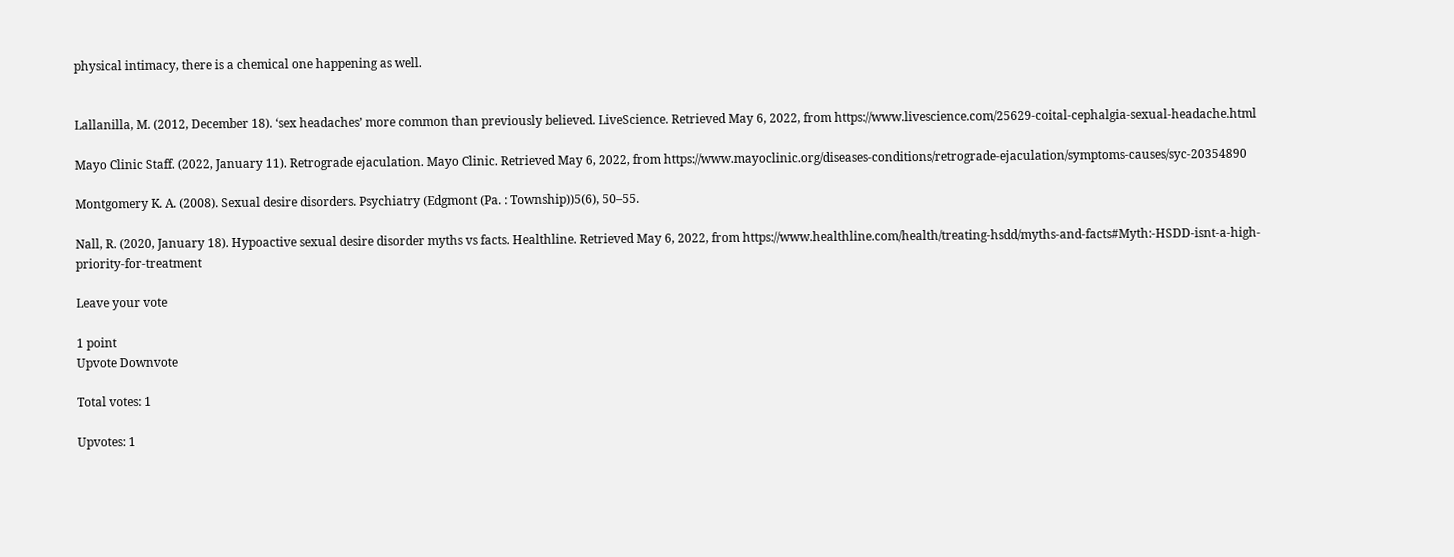physical intimacy, there is a chemical one happening as well.


Lallanilla, M. (2012, December 18). ‘sex headaches’ more common than previously believed. LiveScience. Retrieved May 6, 2022, from https://www.livescience.com/25629-coital-cephalgia-sexual-headache.html

Mayo Clinic Staff. (2022, January 11). Retrograde ejaculation. Mayo Clinic. Retrieved May 6, 2022, from https://www.mayoclinic.org/diseases-conditions/retrograde-ejaculation/symptoms-causes/syc-20354890

Montgomery K. A. (2008). Sexual desire disorders. Psychiatry (Edgmont (Pa. : Township))5(6), 50–55.

Nall, R. (2020, January 18). Hypoactive sexual desire disorder myths vs facts. Healthline. Retrieved May 6, 2022, from https://www.healthline.com/health/treating-hsdd/myths-and-facts#Myth:-HSDD-isnt-a-high-priority-for-treatment

Leave your vote

1 point
Upvote Downvote

Total votes: 1

Upvotes: 1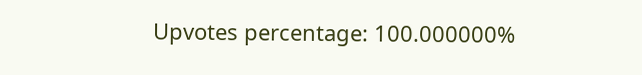Upvotes percentage: 100.000000%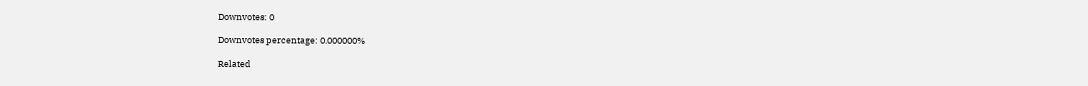Downvotes: 0

Downvotes percentage: 0.000000%

Related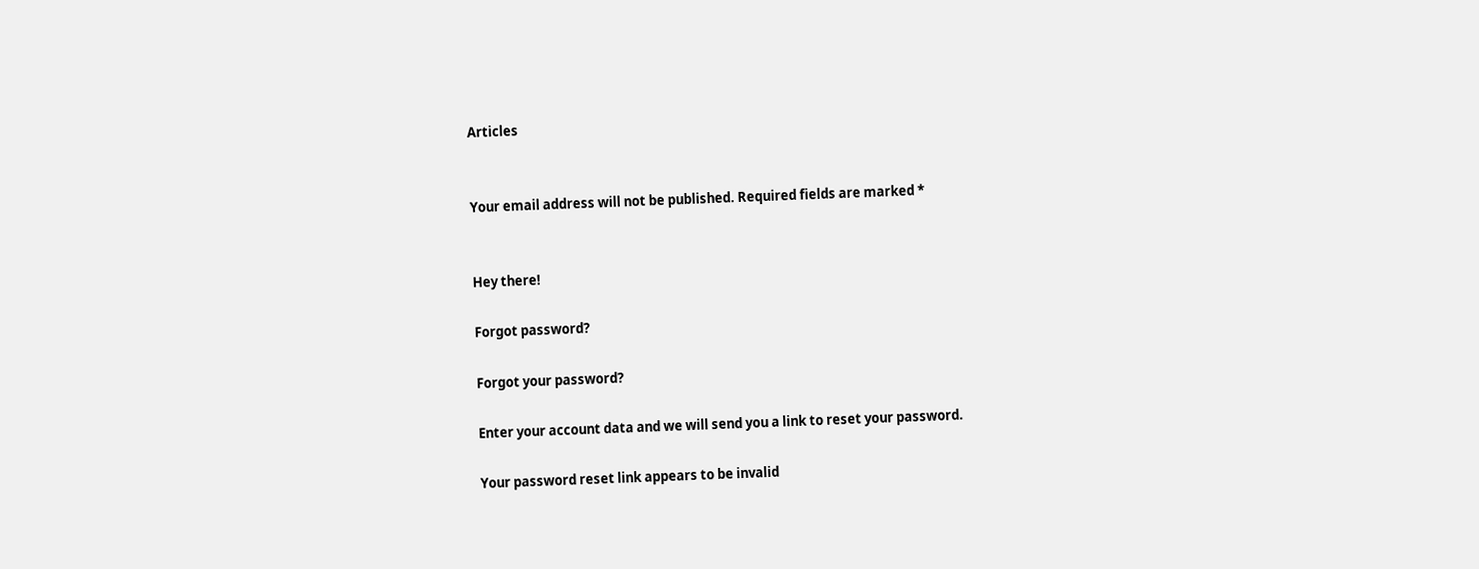Articles


Your email address will not be published. Required fields are marked *


Hey there!

Forgot password?

Forgot your password?

Enter your account data and we will send you a link to reset your password.

Your password reset link appears to be invalid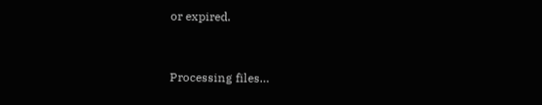or expired.


Processing files…